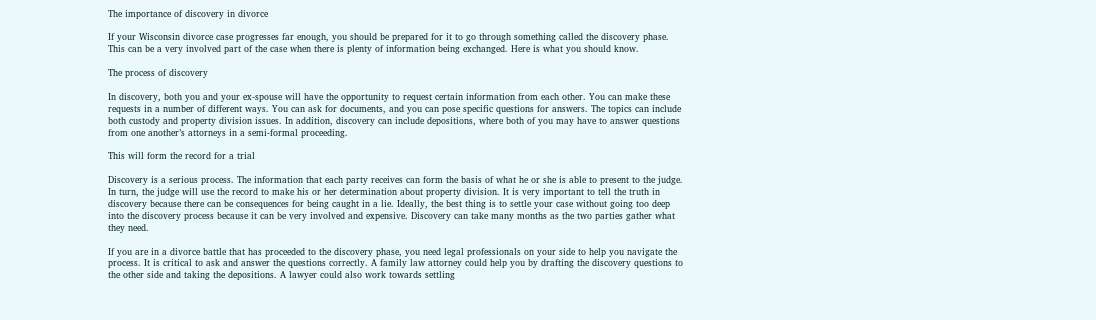The importance of discovery in divorce

If your Wisconsin divorce case progresses far enough, you should be prepared for it to go through something called the discovery phase. This can be a very involved part of the case when there is plenty of information being exchanged. Here is what you should know.

The process of discovery

In discovery, both you and your ex-spouse will have the opportunity to request certain information from each other. You can make these requests in a number of different ways. You can ask for documents, and you can pose specific questions for answers. The topics can include both custody and property division issues. In addition, discovery can include depositions, where both of you may have to answer questions from one another’s attorneys in a semi-formal proceeding.

This will form the record for a trial

Discovery is a serious process. The information that each party receives can form the basis of what he or she is able to present to the judge. In turn, the judge will use the record to make his or her determination about property division. It is very important to tell the truth in discovery because there can be consequences for being caught in a lie. Ideally, the best thing is to settle your case without going too deep into the discovery process because it can be very involved and expensive. Discovery can take many months as the two parties gather what they need.

If you are in a divorce battle that has proceeded to the discovery phase, you need legal professionals on your side to help you navigate the process. It is critical to ask and answer the questions correctly. A family law attorney could help you by drafting the discovery questions to the other side and taking the depositions. A lawyer could also work towards settling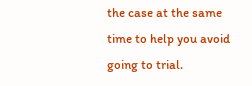the case at the same time to help you avoid going to trial.